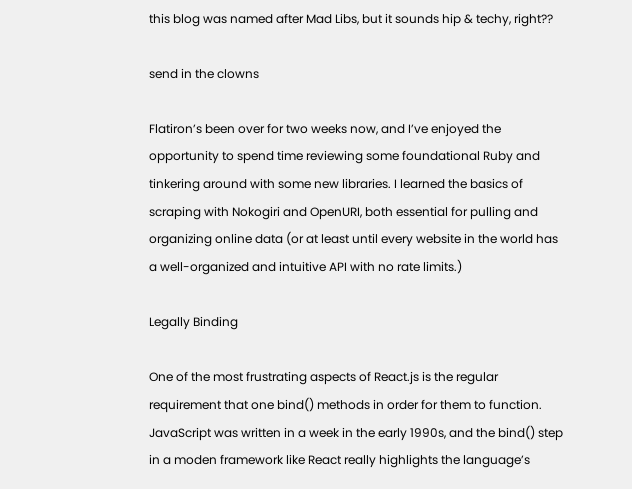this blog was named after Mad Libs, but it sounds hip & techy, right??

send in the clowns

Flatiron’s been over for two weeks now, and I’ve enjoyed the opportunity to spend time reviewing some foundational Ruby and tinkering around with some new libraries. I learned the basics of scraping with Nokogiri and OpenURI, both essential for pulling and organizing online data (or at least until every website in the world has a well-organized and intuitive API with no rate limits.)

Legally Binding

One of the most frustrating aspects of React.js is the regular requirement that one bind() methods in order for them to function. JavaScript was written in a week in the early 1990s, and the bind() step in a moden framework like React really highlights the language’s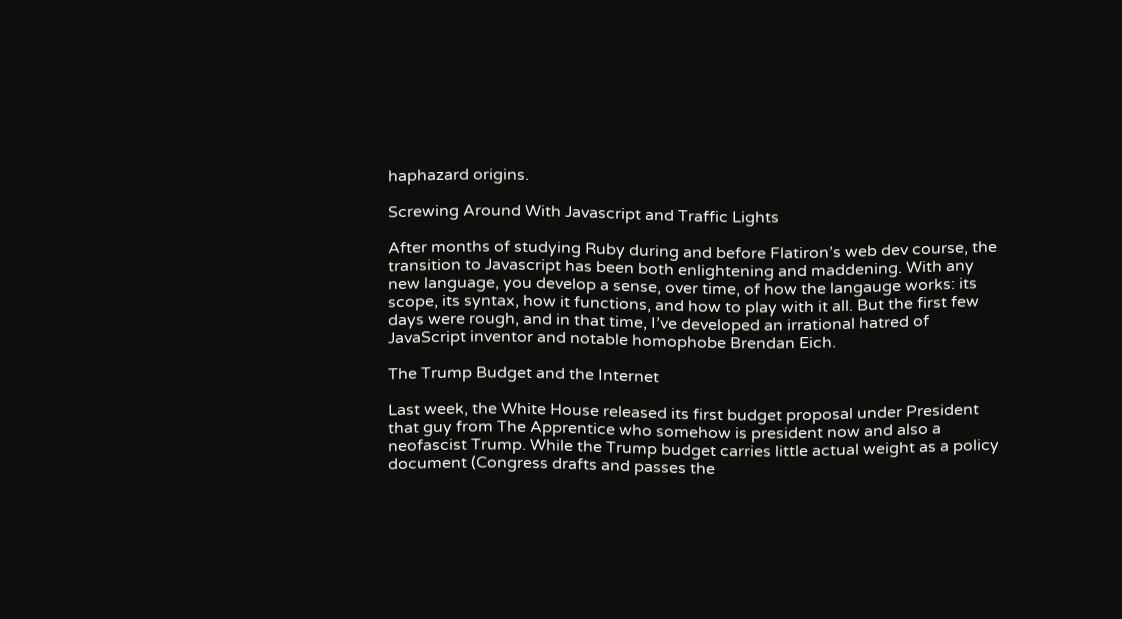haphazard origins.

Screwing Around With Javascript and Traffic Lights

After months of studying Ruby during and before Flatiron’s web dev course, the transition to Javascript has been both enlightening and maddening. With any new language, you develop a sense, over time, of how the langauge works: its scope, its syntax, how it functions, and how to play with it all. But the first few days were rough, and in that time, I’ve developed an irrational hatred of JavaScript inventor and notable homophobe Brendan Eich.

The Trump Budget and the Internet

Last week, the White House released its first budget proposal under President that guy from The Apprentice who somehow is president now and also a neofascist Trump. While the Trump budget carries little actual weight as a policy document (Congress drafts and passes the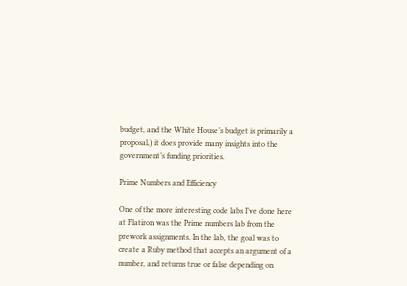budget, and the White House’s budget is primarily a proposal,) it does provide many insights into the government’s funding priorities.

Prime Numbers and Efficiency

One of the more interesting code labs I’ve done here at Flatiron was the Prime numbers lab from the prework assignments. In the lab, the goal was to create a Ruby method that accepts an argument of a number, and returns true or false depending on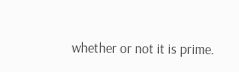whether or not it is prime.